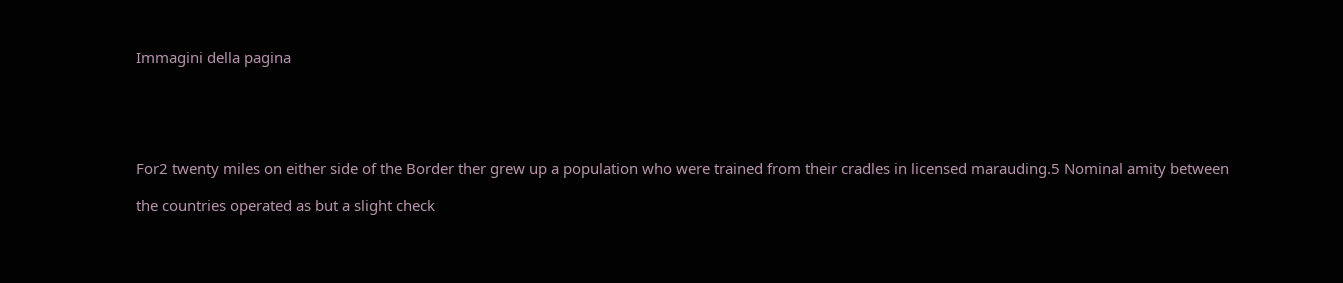Immagini della pagina





For2 twenty miles on either side of the Border ther grew up a population who were trained from their cradles in licensed marauding.5 Nominal amity between

the countries operated as but a slight check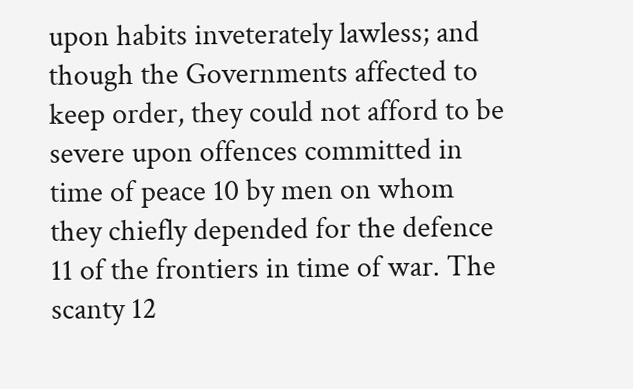upon habits inveterately lawless; and though the Governments affected to keep order, they could not afford to be severe upon offences committed in time of peace 10 by men on whom they chiefly depended for the defence 11 of the frontiers in time of war. The scanty 12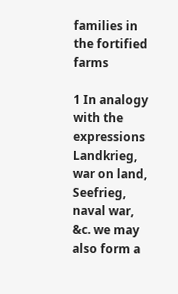families in the fortified farms

1 In analogy with the expressions Landkrieg, war on land, Seefrieg, naval war, &c. we may also form a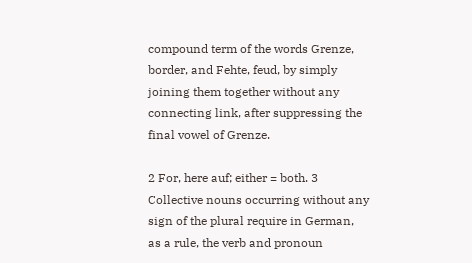compound term of the words Grenze, border, and Fehte, feud, by simply joining them together without any connecting link, after suppressing the final vowel of Grenze.

2 For, here auf; either = both. 3 Collective nouns occurring without any sign of the plural require in German, as a rule, the verb and pronoun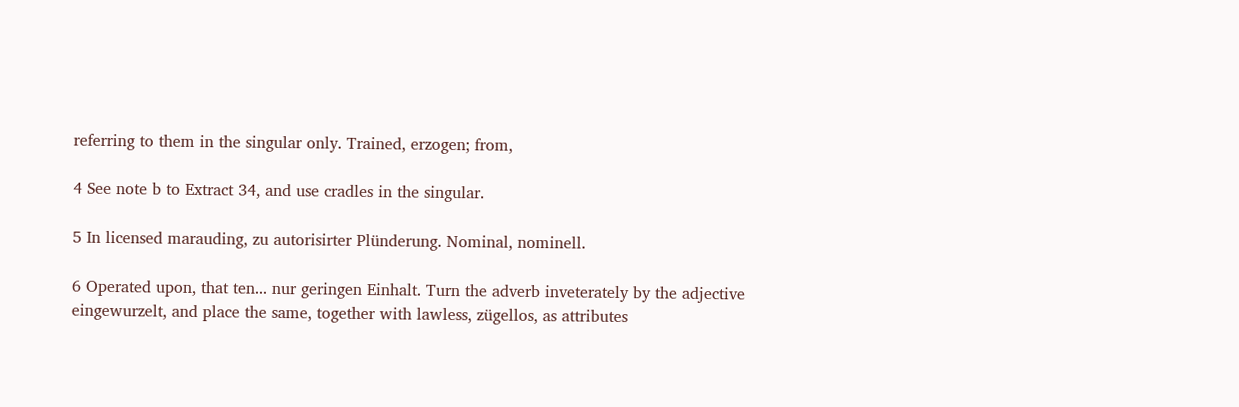referring to them in the singular only. Trained, erzogen; from,

4 See note b to Extract 34, and use cradles in the singular.

5 In licensed marauding, zu autorisirter Plünderung. Nominal, nominell.

6 Operated upon, that ten... nur geringen Einhalt. Turn the adverb inveterately by the adjective eingewurzelt, and place the same, together with lawless, zügellos, as attributes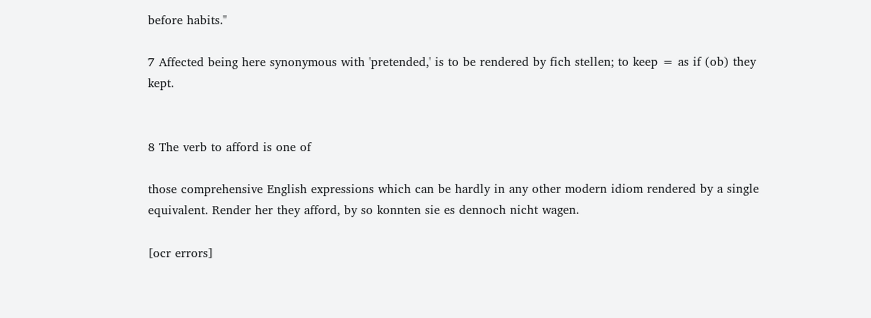before habits."

7 Affected being here synonymous with 'pretended,' is to be rendered by fich stellen; to keep = as if (ob) they kept.


8 The verb to afford is one of

those comprehensive English expressions which can be hardly in any other modern idiom rendered by a single equivalent. Render her they afford, by so konnten sie es dennoch nicht wagen.

[ocr errors]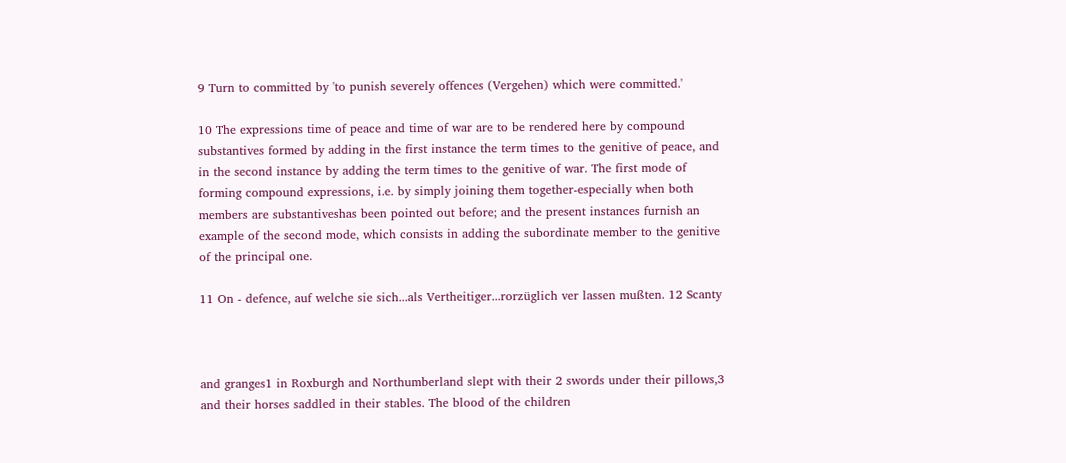9 Turn to committed by 'to punish severely offences (Vergehen) which were committed.'

10 The expressions time of peace and time of war are to be rendered here by compound substantives formed by adding in the first instance the term times to the genitive of peace, and in the second instance by adding the term times to the genitive of war. The first mode of forming compound expressions, i.e. by simply joining them together-especially when both members are substantiveshas been pointed out before; and the present instances furnish an example of the second mode, which consists in adding the subordinate member to the genitive of the principal one.

11 On - defence, auf welche sie sich...als Vertheitiger...rorzüglich ver lassen mußten. 12 Scanty



and granges1 in Roxburgh and Northumberland slept with their 2 swords under their pillows,3 and their horses saddled in their stables. The blood of the children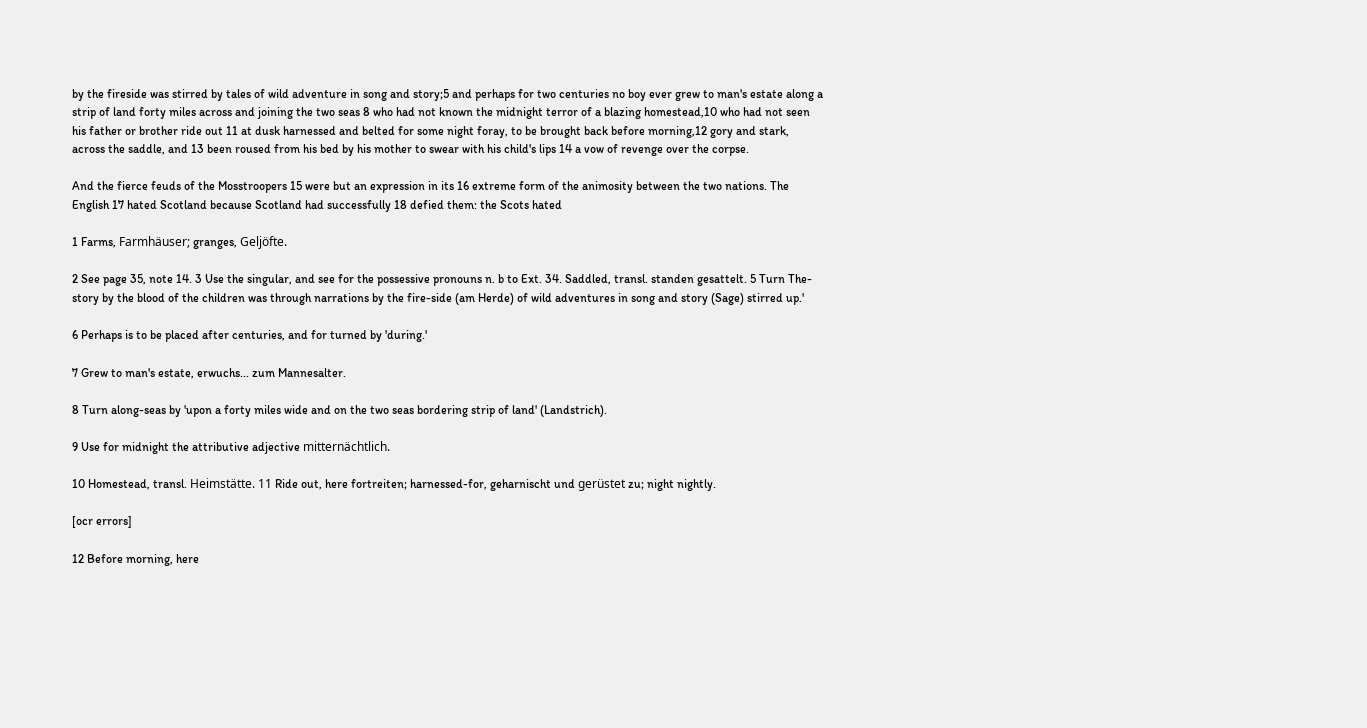by the fireside was stirred by tales of wild adventure in song and story;5 and perhaps for two centuries no boy ever grew to man's estate along a strip of land forty miles across and joining the two seas 8 who had not known the midnight terror of a blazing homestead,10 who had not seen his father or brother ride out 11 at dusk harnessed and belted for some night foray, to be brought back before morning,12 gory and stark, across the saddle, and 13 been roused from his bed by his mother to swear with his child's lips 14 a vow of revenge over the corpse.

And the fierce feuds of the Mosstroopers 15 were but an expression in its 16 extreme form of the animosity between the two nations. The English 17 hated Scotland because Scotland had successfully 18 defied them: the Scots hated

1 Farms, Farmhäuser; granges, Geljöfte.

2 See page 35, note 14. 3 Use the singular, and see for the possessive pronouns n. b to Ext. 34. Saddled, transl. standen gesattelt. 5 Turn The-story by the blood of the children was through narrations by the fire-side (am Herde) of wild adventures in song and story (Sage) stirred up.'

6 Perhaps is to be placed after centuries, and for turned by 'during.'

7 Grew to man's estate, erwuchs... zum Mannesalter.

8 Turn along-seas by 'upon a forty miles wide and on the two seas bordering strip of land' (Landstrich).

9 Use for midnight the attributive adjective mitternächtlich.

10 Homestead, transl. Heimstätte. 11 Ride out, here fortreiten; harnessed-for, geharnischt und gerüstet zu; night nightly.

[ocr errors]

12 Before morning, here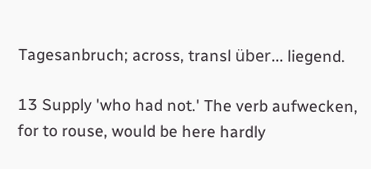Tagesanbruch; across, transl über... liegend.

13 Supply 'who had not.' The verb aufwecken, for to rouse, would be here hardly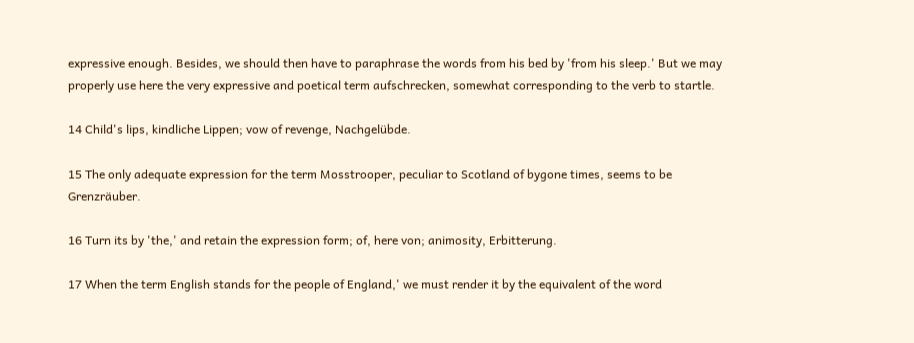expressive enough. Besides, we should then have to paraphrase the words from his bed by 'from his sleep.' But we may properly use here the very expressive and poetical term aufschrecken, somewhat corresponding to the verb to startle.

14 Child's lips, kindliche Lippen; vow of revenge, Nachgelübde.

15 The only adequate expression for the term Mosstrooper, peculiar to Scotland of bygone times, seems to be Grenzräuber.

16 Turn its by 'the,' and retain the expression form; of, here von; animosity, Erbitterung.

17 When the term English stands for the people of England,' we must render it by the equivalent of the word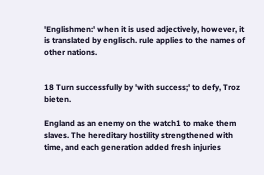'Englishmen:' when it is used adjectively, however, it is translated by englisch. rule applies to the names of other nations.


18 Turn successfully by 'with success;' to defy, Troz bieten.

England as an enemy on the watch1 to make them slaves. The hereditary hostility strengthened with time, and each generation added fresh injuries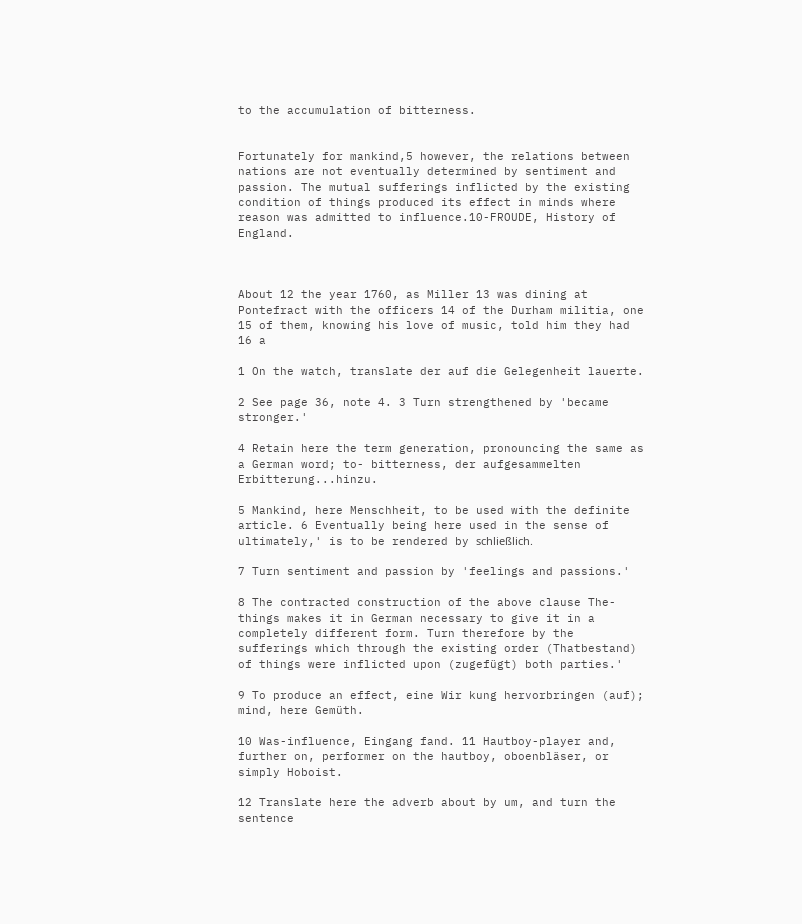to the accumulation of bitterness.


Fortunately for mankind,5 however, the relations between nations are not eventually determined by sentiment and passion. The mutual sufferings inflicted by the existing condition of things produced its effect in minds where reason was admitted to influence.10-FROUDE, History of England.



About 12 the year 1760, as Miller 13 was dining at Pontefract with the officers 14 of the Durham militia, one 15 of them, knowing his love of music, told him they had 16 a

1 On the watch, translate der auf die Gelegenheit lauerte.

2 See page 36, note 4. 3 Turn strengthened by 'became stronger.'

4 Retain here the term generation, pronouncing the same as a German word; to- bitterness, der aufgesammelten Erbitterung...hinzu.

5 Mankind, here Menschheit, to be used with the definite article. 6 Eventually being here used in the sense of ultimately,' is to be rendered by schließlich.

7 Turn sentiment and passion by 'feelings and passions.'

8 The contracted construction of the above clause The-things makes it in German necessary to give it in a completely different form. Turn therefore by the sufferings which through the existing order (Thatbestand) of things were inflicted upon (zugefügt) both parties.'

9 To produce an effect, eine Wir kung hervorbringen (auf); mind, here Gemüth.

10 Was-influence, Eingang fand. 11 Hautboy-player and, further on, performer on the hautboy, oboenbläser, or simply Hoboist.

12 Translate here the adverb about by um, and turn the sentence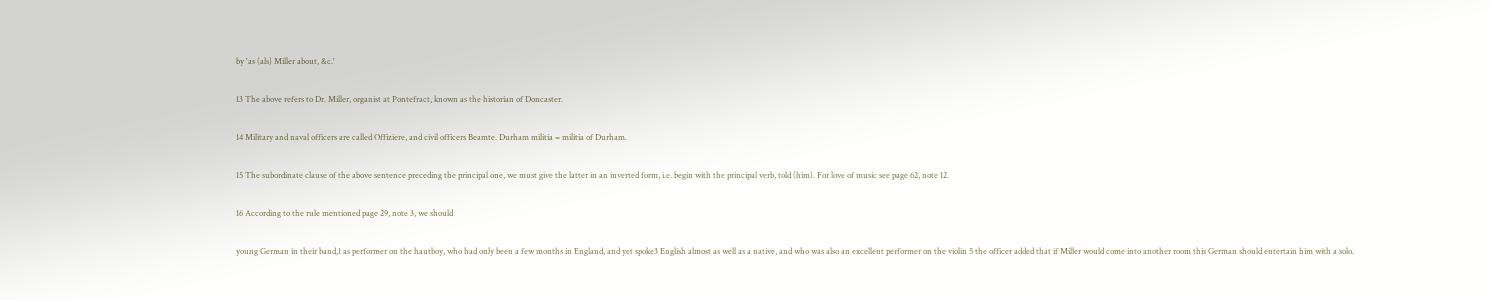by 'as (als) Miller about, &c.'

13 The above refers to Dr. Miller, organist at Pontefract, known as the historian of Doncaster.

14 Military and naval officers are called Offiziere, and civil officers Beamte. Durham militia = militia of Durham.

15 The subordinate clause of the above sentence preceding the principal one, we must give the latter in an inverted form, i.e. begin with the principal verb, told (him). For love of music see page 62, note 12.

16 According to the rule mentioned page 29, note 3, we should

young German in their band,1 as performer on the hautboy, who had only been a few months in England, and yet spoke3 English almost as well as a native, and who was also an excellent performer on the violin 5 the officer added that if Miller would come into another room this German should entertain him with a solo.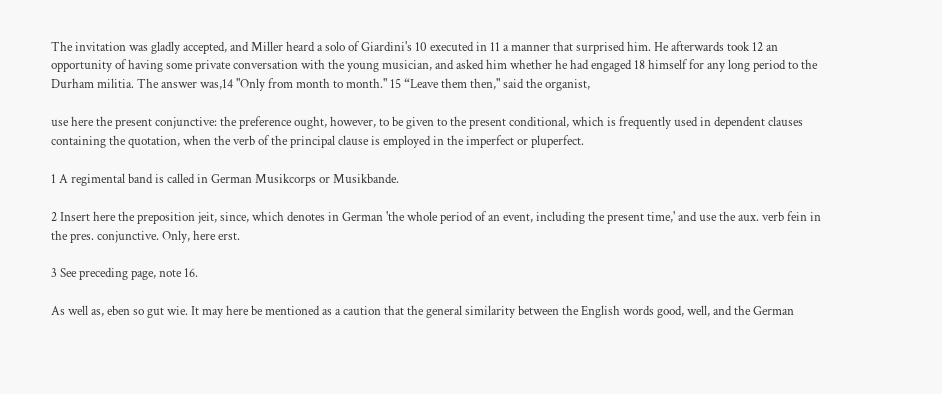The invitation was gladly accepted, and Miller heard a solo of Giardini's 10 executed in 11 a manner that surprised him. He afterwards took 12 an opportunity of having some private conversation with the young musician, and asked him whether he had engaged 18 himself for any long period to the Durham militia. The answer was,14 "Only from month to month." 15 “Leave them then," said the organist,

use here the present conjunctive: the preference ought, however, to be given to the present conditional, which is frequently used in dependent clauses containing the quotation, when the verb of the principal clause is employed in the imperfect or pluperfect.

1 A regimental band is called in German Musikcorps or Musikbande.

2 Insert here the preposition jeit, since, which denotes in German 'the whole period of an event, including the present time,' and use the aux. verb fein in the pres. conjunctive. Only, here erst.

3 See preceding page, note 16.

As well as, eben so gut wie. It may here be mentioned as a caution that the general similarity between the English words good, well, and the German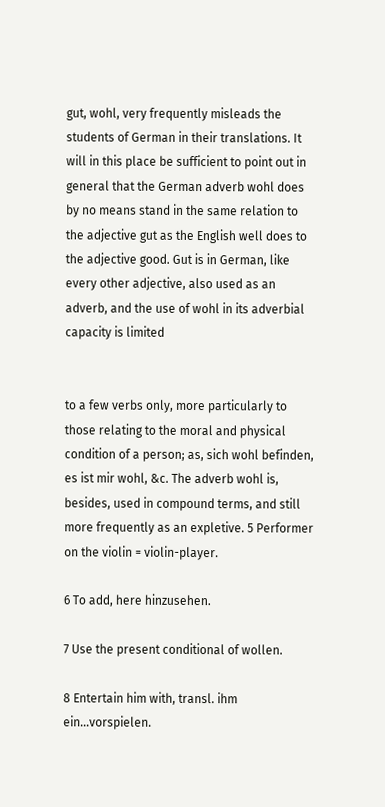gut, wohl, very frequently misleads the students of German in their translations. It will in this place be sufficient to point out in general that the German adverb wohl does by no means stand in the same relation to the adjective gut as the English well does to the adjective good. Gut is in German, like every other adjective, also used as an adverb, and the use of wohl in its adverbial capacity is limited


to a few verbs only, more particularly to those relating to the moral and physical condition of a person; as, sich wohl befinden, es ist mir wohl, &c. The adverb wohl is, besides, used in compound terms, and still more frequently as an expletive. 5 Performer on the violin = violin-player.

6 To add, here hinzusehen.

7 Use the present conditional of wollen.

8 Entertain him with, transl. ihm ein...vorspielen.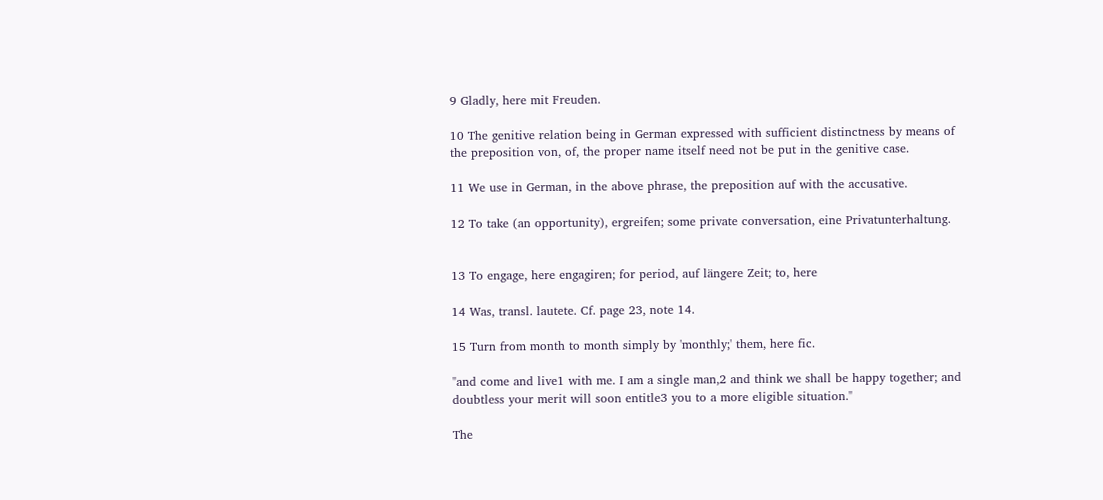9 Gladly, here mit Freuden.

10 The genitive relation being in German expressed with sufficient distinctness by means of the preposition von, of, the proper name itself need not be put in the genitive case.

11 We use in German, in the above phrase, the preposition auf with the accusative.

12 To take (an opportunity), ergreifen; some private conversation, eine Privatunterhaltung.


13 To engage, here engagiren; for period, auf längere Zeit; to, here

14 Was, transl. lautete. Cf. page 23, note 14.

15 Turn from month to month simply by 'monthly;' them, here fic.

"and come and live1 with me. I am a single man,2 and think we shall be happy together; and doubtless your merit will soon entitle3 you to a more eligible situation."

The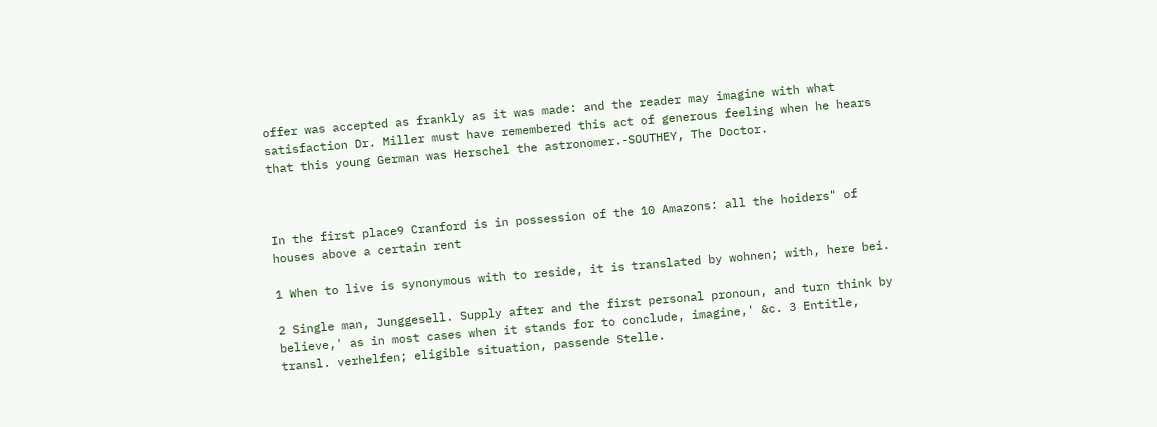offer was accepted as frankly as it was made: and the reader may imagine with what satisfaction Dr. Miller must have remembered this act of generous feeling when he hears that this young German was Herschel the astronomer.-SOUTHEY, The Doctor.



In the first place9 Cranford is in possession of the 10 Amazons: all the hoiders" of houses above a certain rent

1 When to live is synonymous with to reside, it is translated by wohnen; with, here bei.

2 Single man, Junggesell. Supply after and the first personal pronoun, and turn think by believe,' as in most cases when it stands for to conclude, imagine,' &c. 3 Entitle, transl. verhelfen; eligible situation, passende Stelle.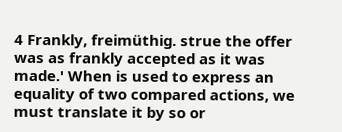4 Frankly, freimüthig. strue the offer was as frankly accepted as it was made.' When is used to express an equality of two compared actions, we must translate it by so or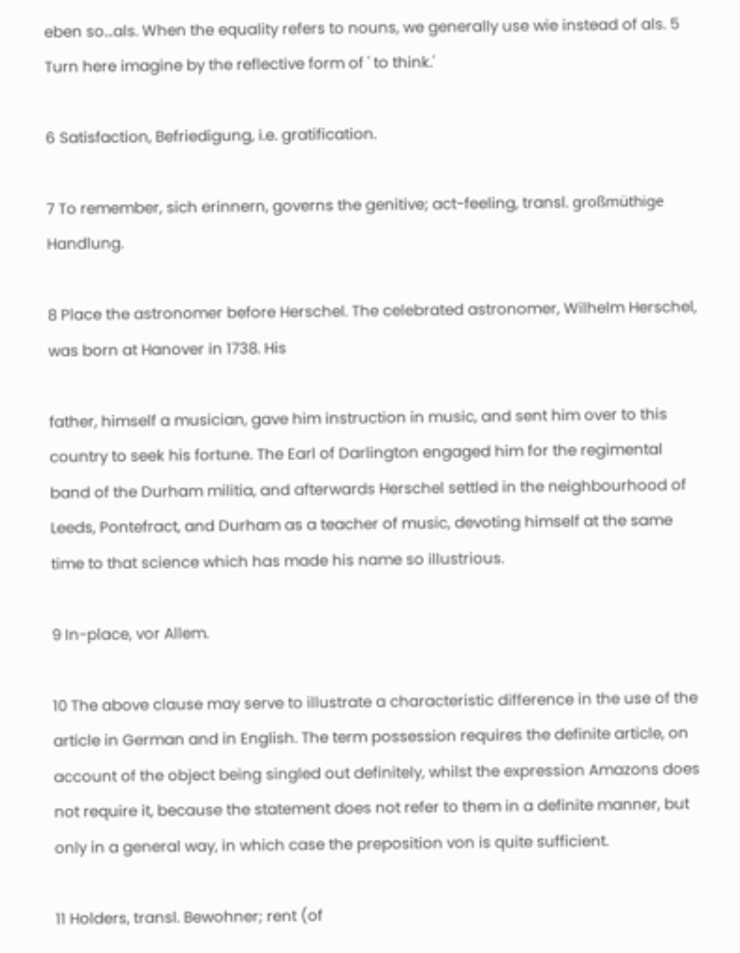eben so...als. When the equality refers to nouns, we generally use wie instead of als. 5 Turn here imagine by the reflective form of ' to think.'

6 Satisfaction, Befriedigung, i.e. gratification.

7 To remember, sich erinnern, governs the genitive; act-feeling, transl. großmüthige Handlung.

8 Place the astronomer before Herschel. The celebrated astronomer, Wilhelm Herschel, was born at Hanover in 1738. His

father, himself a musician, gave him instruction in music, and sent him over to this country to seek his fortune. The Earl of Darlington engaged him for the regimental band of the Durham militia, and afterwards Herschel settled in the neighbourhood of Leeds, Pontefract, and Durham as a teacher of music, devoting himself at the same time to that science which has made his name so illustrious.

9 In-place, vor Allem.

10 The above clause may serve to illustrate a characteristic difference in the use of the article in German and in English. The term possession requires the definite article, on account of the object being singled out definitely, whilst the expression Amazons does not require it, because the statement does not refer to them in a definite manner, but only in a general way, in which case the preposition von is quite sufficient.

11 Holders, transl. Bewohner; rent (of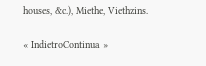houses, &c.), Miethe, Viethzins.

« IndietroContinua »